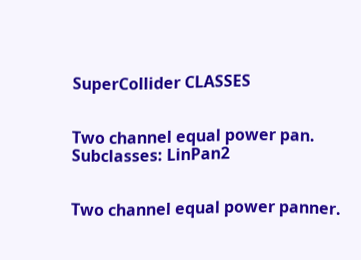SuperCollider CLASSES


Two channel equal power pan.
Subclasses: LinPan2


Two channel equal power panner.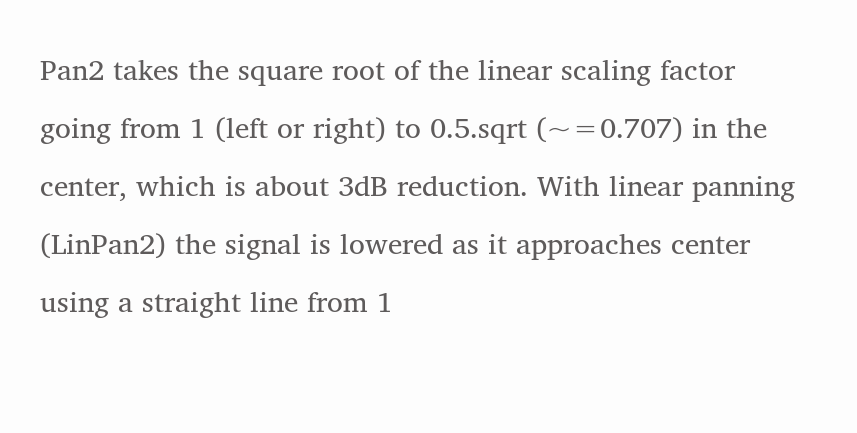Pan2 takes the square root of the linear scaling factor going from 1 (left or right) to 0.5.sqrt (~=0.707) in the center, which is about 3dB reduction. With linear panning (LinPan2) the signal is lowered as it approaches center using a straight line from 1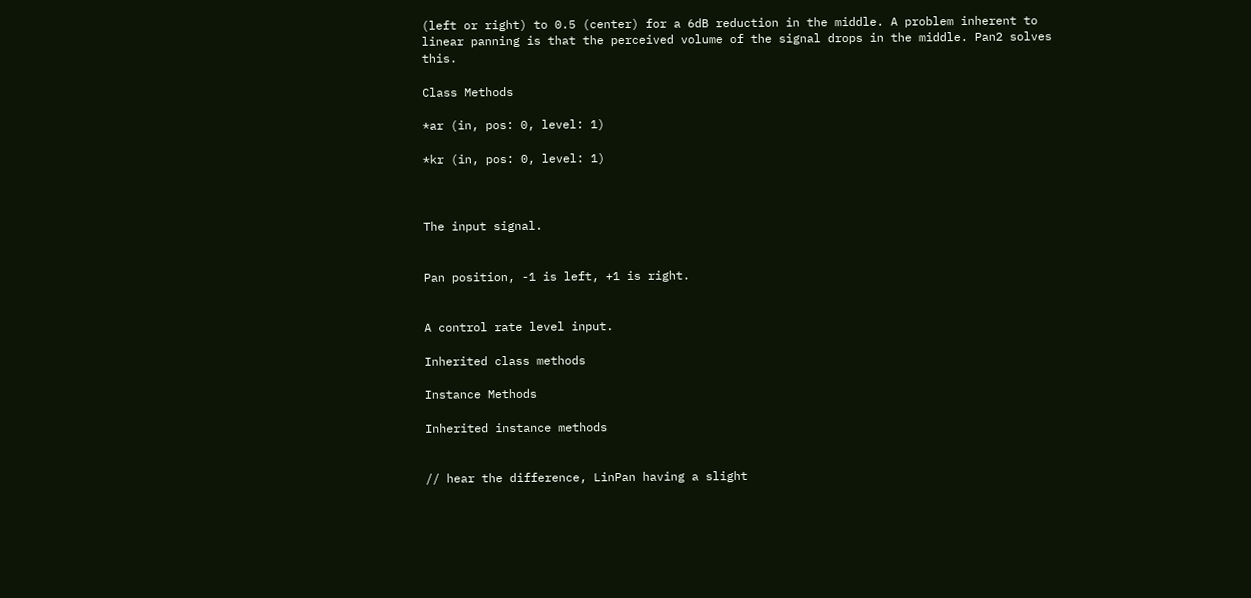(left or right) to 0.5 (center) for a 6dB reduction in the middle. A problem inherent to linear panning is that the perceived volume of the signal drops in the middle. Pan2 solves this.

Class Methods

*ar (in, pos: 0, level: 1)

*kr (in, pos: 0, level: 1)



The input signal.


Pan position, -1 is left, +1 is right.


A control rate level input.

Inherited class methods

Instance Methods

Inherited instance methods


// hear the difference, LinPan having a slight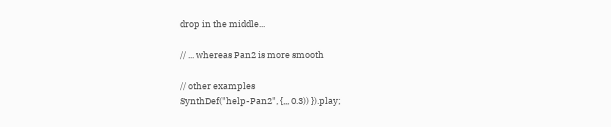drop in the middle...

// ... whereas Pan2 is more smooth

// other examples
SynthDef("help-Pan2", {,,, 0.3)) }).play;